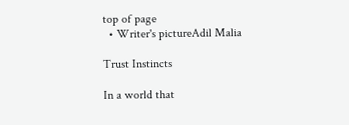top of page
  • Writer's pictureAdil Malia

Trust Instincts

In a world that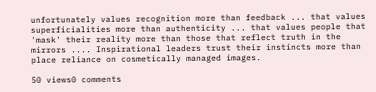unfortunately values recognition more than feedback ... that values superficialities more than authenticity ... that values people that 'mask' their reality more than those that reflect truth in the mirrors .... Inspirational leaders trust their instincts more than place reliance on cosmetically managed images.

50 views0 comments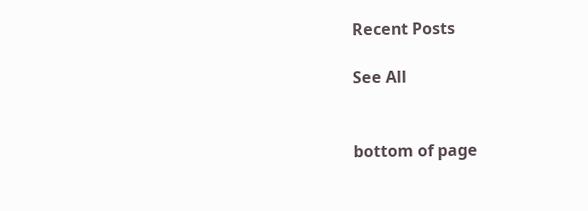Recent Posts

See All


bottom of page